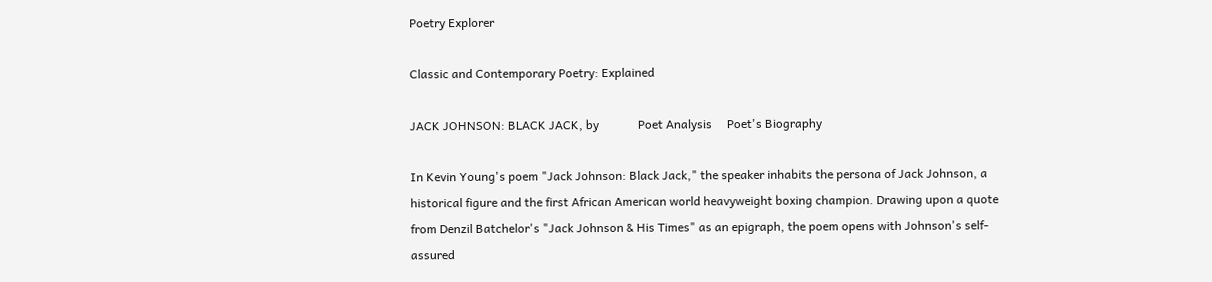Poetry Explorer

Classic and Contemporary Poetry: Explained

JACK JOHNSON: BLACK JACK, by             Poet Analysis     Poet's Biography

In Kevin Young's poem "Jack Johnson: Black Jack," the speaker inhabits the persona of Jack Johnson, a historical figure and the first African American world heavyweight boxing champion. Drawing upon a quote from Denzil Batchelor's "Jack Johnson & His Times" as an epigraph, the poem opens with Johnson's self-assured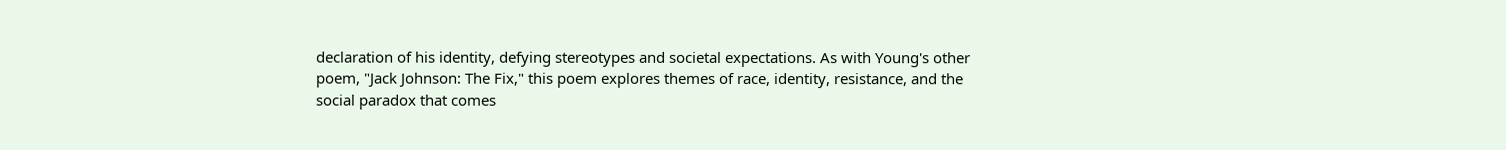declaration of his identity, defying stereotypes and societal expectations. As with Young's other poem, "Jack Johnson: The Fix," this poem explores themes of race, identity, resistance, and the social paradox that comes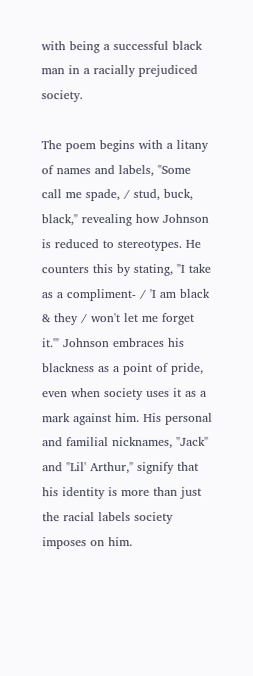with being a successful black man in a racially prejudiced society.

The poem begins with a litany of names and labels, "Some call me spade, / stud, buck, black," revealing how Johnson is reduced to stereotypes. He counters this by stating, "I take as a compliment- / 'I am black & they / won't let me forget it.'" Johnson embraces his blackness as a point of pride, even when society uses it as a mark against him. His personal and familial nicknames, "Jack" and "Lil' Arthur," signify that his identity is more than just the racial labels society imposes on him.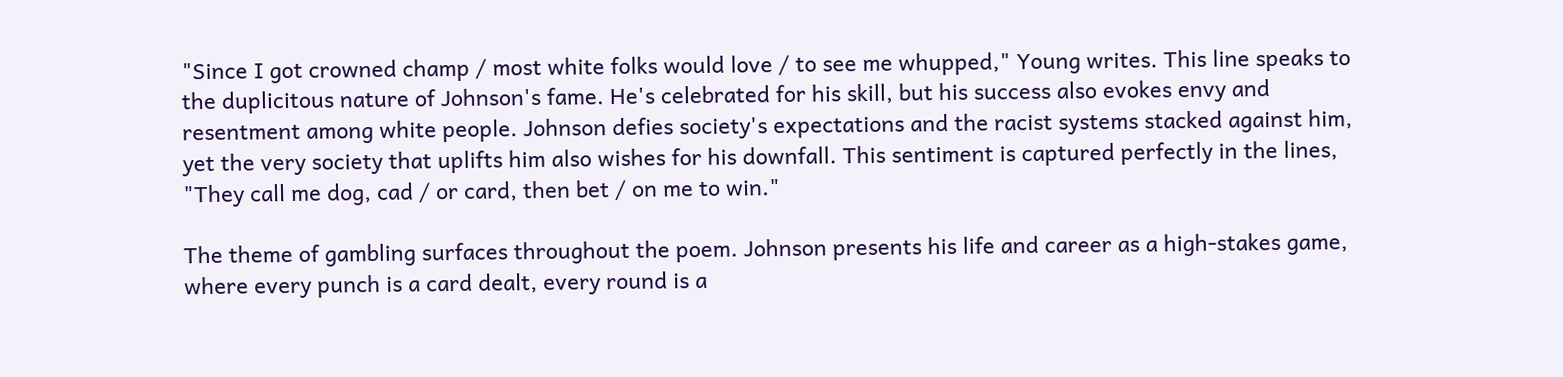"Since I got crowned champ / most white folks would love / to see me whupped," Young writes. This line speaks to the duplicitous nature of Johnson's fame. He's celebrated for his skill, but his success also evokes envy and resentment among white people. Johnson defies society's expectations and the racist systems stacked against him, yet the very society that uplifts him also wishes for his downfall. This sentiment is captured perfectly in the lines, "They call me dog, cad / or card, then bet / on me to win."

The theme of gambling surfaces throughout the poem. Johnson presents his life and career as a high-stakes game, where every punch is a card dealt, every round is a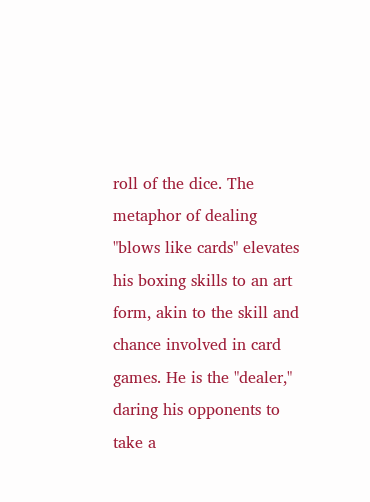roll of the dice. The metaphor of dealing "blows like cards" elevates his boxing skills to an art form, akin to the skill and chance involved in card games. He is the "dealer," daring his opponents to take a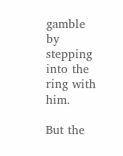gamble by stepping into the ring with him.

But the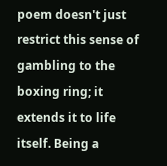poem doesn't just restrict this sense of gambling to the boxing ring; it extends it to life itself. Being a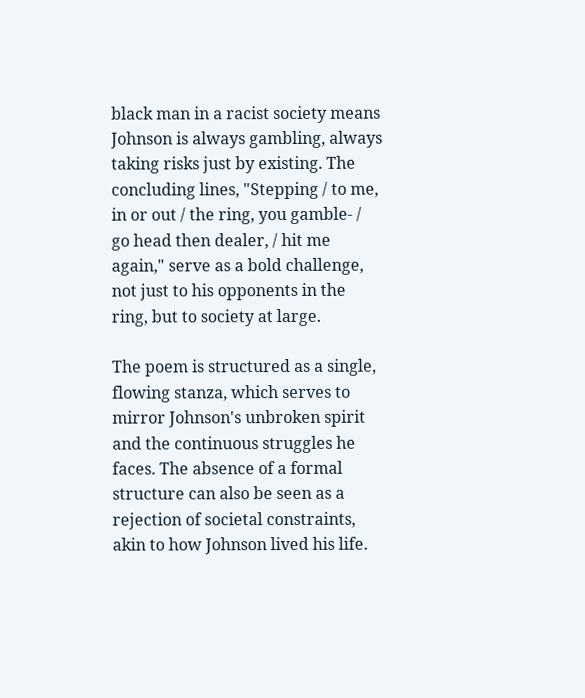black man in a racist society means Johnson is always gambling, always taking risks just by existing. The concluding lines, "Stepping / to me, in or out / the ring, you gamble- / go head then dealer, / hit me again," serve as a bold challenge, not just to his opponents in the ring, but to society at large.

The poem is structured as a single, flowing stanza, which serves to mirror Johnson's unbroken spirit and the continuous struggles he faces. The absence of a formal structure can also be seen as a rejection of societal constraints, akin to how Johnson lived his life.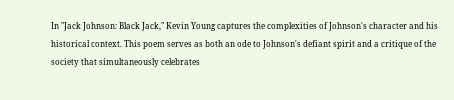In "Jack Johnson: Black Jack," Kevin Young captures the complexities of Johnson's character and his historical context. This poem serves as both an ode to Johnson's defiant spirit and a critique of the society that simultaneously celebrates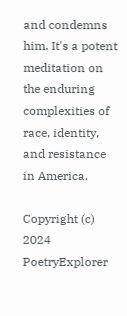and condemns him. It's a potent meditation on the enduring complexities of race, identity, and resistance in America.

Copyright (c) 2024 PoetryExplorer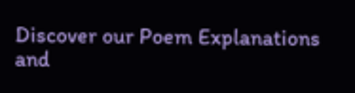Discover our Poem Explanations and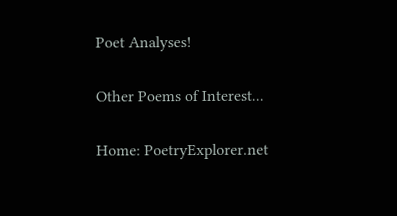Poet Analyses!

Other Poems of Interest...

Home: PoetryExplorer.net